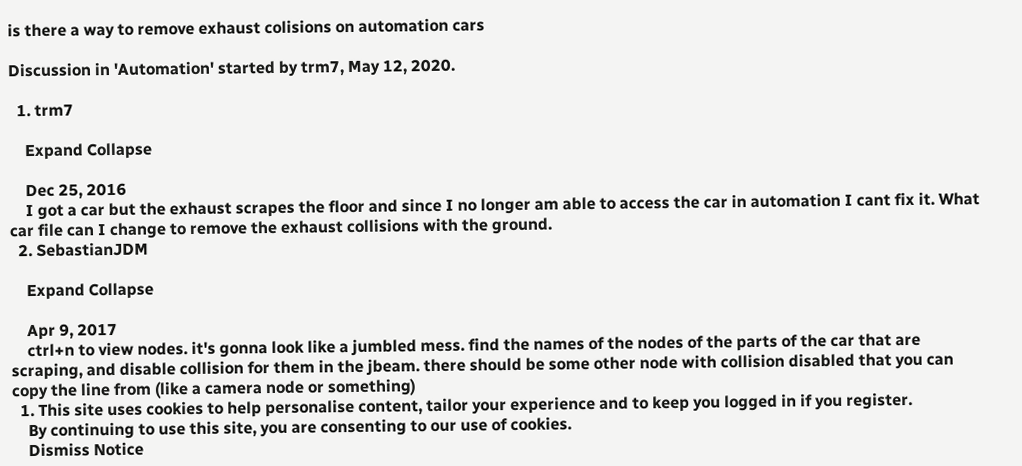is there a way to remove exhaust colisions on automation cars

Discussion in 'Automation' started by trm7, May 12, 2020.

  1. trm7

    Expand Collapse

    Dec 25, 2016
    I got a car but the exhaust scrapes the floor and since I no longer am able to access the car in automation I cant fix it. What car file can I change to remove the exhaust collisions with the ground.
  2. SebastianJDM

    Expand Collapse

    Apr 9, 2017
    ctrl+n to view nodes. it's gonna look like a jumbled mess. find the names of the nodes of the parts of the car that are scraping, and disable collision for them in the jbeam. there should be some other node with collision disabled that you can copy the line from (like a camera node or something)
  1. This site uses cookies to help personalise content, tailor your experience and to keep you logged in if you register.
    By continuing to use this site, you are consenting to our use of cookies.
    Dismiss Notice